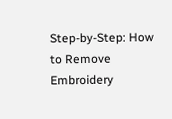Step-by-Step: How to Remove Embroidery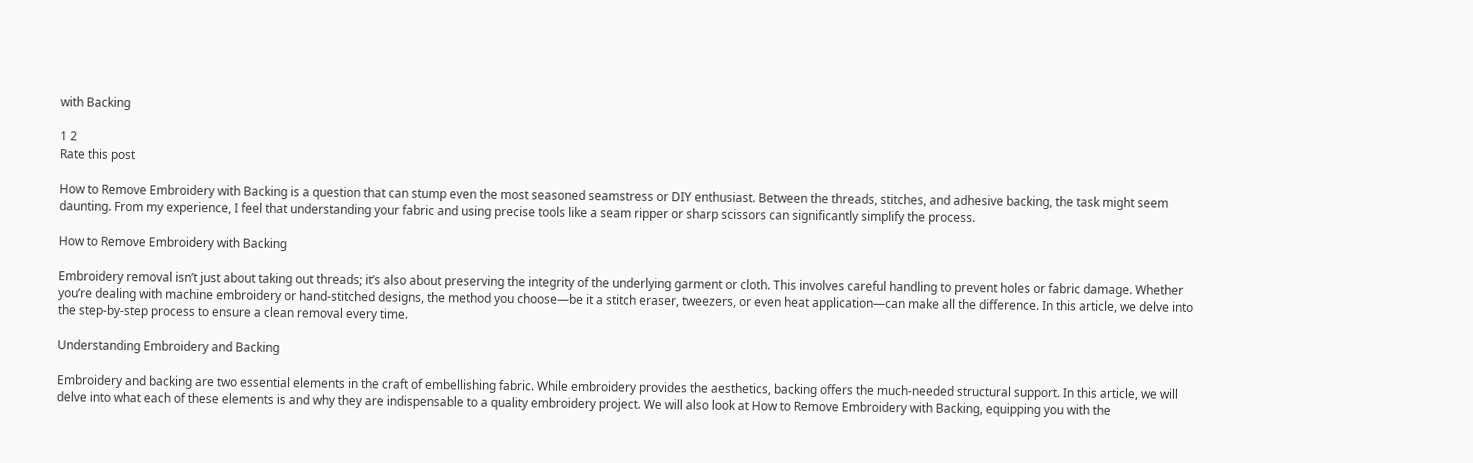with Backing

1 2
Rate this post

How to Remove Embroidery with Backing is a question that can stump even the most seasoned seamstress or DIY enthusiast. Between the threads, stitches, and adhesive backing, the task might seem daunting. From my experience, I feel that understanding your fabric and using precise tools like a seam ripper or sharp scissors can significantly simplify the process.

How to Remove Embroidery with Backing

Embroidery removal isn’t just about taking out threads; it’s also about preserving the integrity of the underlying garment or cloth. This involves careful handling to prevent holes or fabric damage. Whether you’re dealing with machine embroidery or hand-stitched designs, the method you choose—be it a stitch eraser, tweezers, or even heat application—can make all the difference. In this article, we delve into the step-by-step process to ensure a clean removal every time.

Understanding Embroidery and Backing

Embroidery and backing are two essential elements in the craft of embellishing fabric. While embroidery provides the aesthetics, backing offers the much-needed structural support. In this article, we will delve into what each of these elements is and why they are indispensable to a quality embroidery project. We will also look at How to Remove Embroidery with Backing, equipping you with the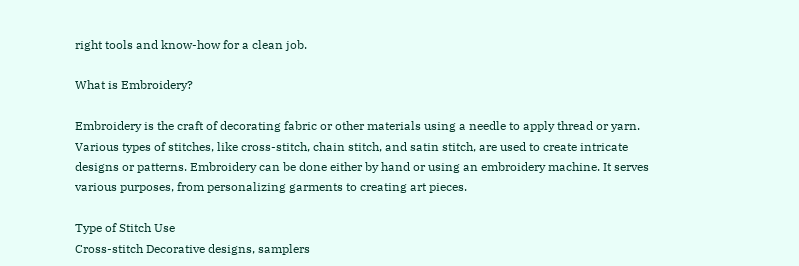right tools and know-how for a clean job.

What is Embroidery?

Embroidery is the craft of decorating fabric or other materials using a needle to apply thread or yarn. Various types of stitches, like cross-stitch, chain stitch, and satin stitch, are used to create intricate designs or patterns. Embroidery can be done either by hand or using an embroidery machine. It serves various purposes, from personalizing garments to creating art pieces.

Type of Stitch Use
Cross-stitch Decorative designs, samplers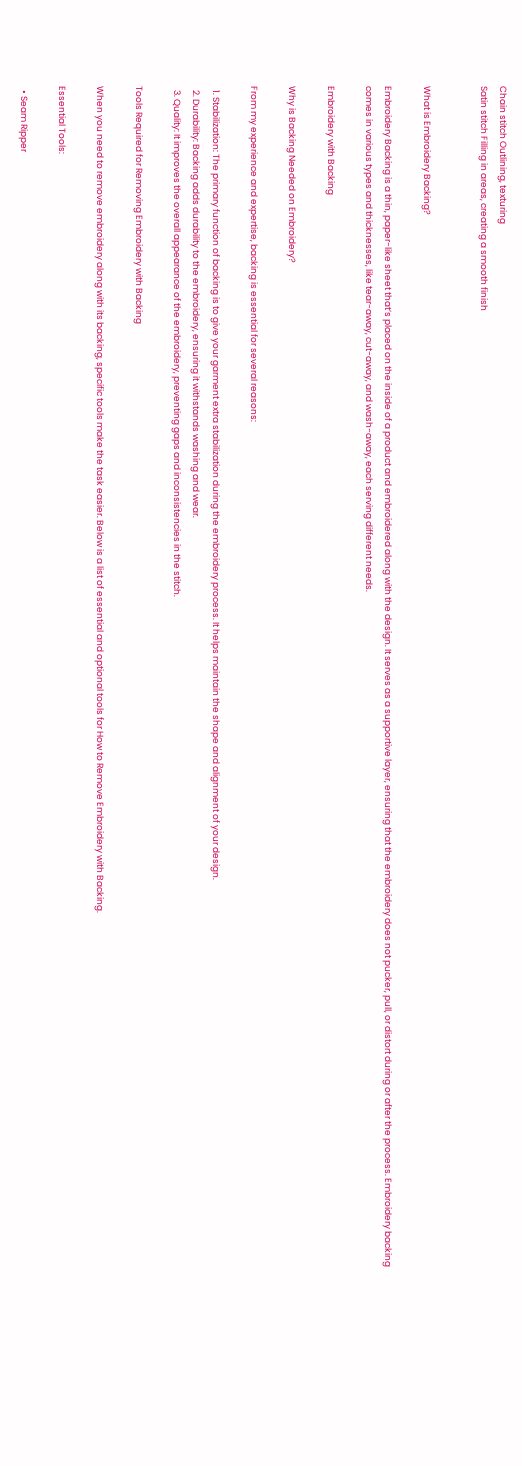Chain stitch Outlining, texturing
Satin stitch Filling in areas, creating a smooth finish


What is Embroidery Backing?

Embroidery Backing is a thin, paper-like sheet that’s placed on the inside of a product and embroidered along with the design. It serves as a supportive layer, ensuring that the embroidery does not pucker, pull, or distort during or after the process. Embroidery backing comes in various types and thicknesses, like tear-away, cut-away, and wash-away, each serving different needs.

Embroidery with Backing

Why is Backing Needed on Embroidery?

From my experience and expertise, backing is essential for several reasons:

  1. Stabilization: The primary function of backing is to give your garment extra stabilization during the embroidery process. It helps maintain the shape and alignment of your design.
  2. Durability: Backing adds durability to the embroidery, ensuring it withstands washing and wear.
  3. Quality: It improves the overall appearance of the embroidery, preventing gaps and inconsistencies in the stitch.

Tools Required for Removing Embroidery with Backing

When you need to remove embroidery along with its backing, specific tools make the task easier. Below is a list of essential and optional tools for How to Remove Embroidery with Backing.

Essential Tools:

  • Seam Ripper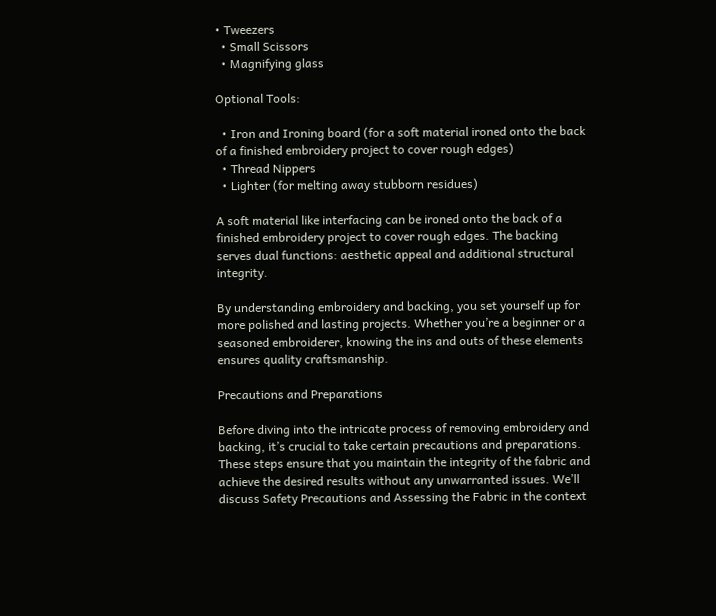• Tweezers
  • Small Scissors
  • Magnifying glass

Optional Tools:

  • Iron and Ironing board (for a soft material ironed onto the back of a finished embroidery project to cover rough edges)
  • Thread Nippers
  • Lighter (for melting away stubborn residues)

A soft material like interfacing can be ironed onto the back of a finished embroidery project to cover rough edges. The backing serves dual functions: aesthetic appeal and additional structural integrity.

By understanding embroidery and backing, you set yourself up for more polished and lasting projects. Whether you’re a beginner or a seasoned embroiderer, knowing the ins and outs of these elements ensures quality craftsmanship.

Precautions and Preparations

Before diving into the intricate process of removing embroidery and backing, it’s crucial to take certain precautions and preparations. These steps ensure that you maintain the integrity of the fabric and achieve the desired results without any unwarranted issues. We’ll discuss Safety Precautions and Assessing the Fabric in the context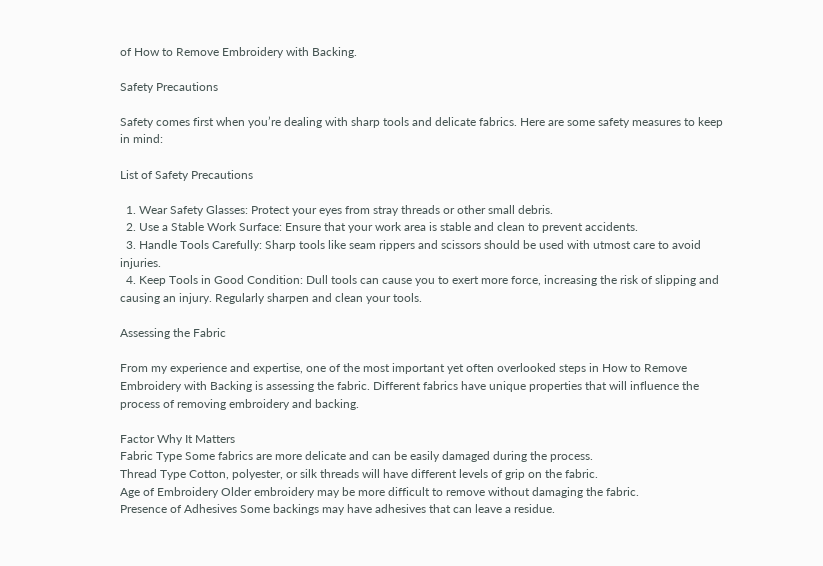of How to Remove Embroidery with Backing.

Safety Precautions

Safety comes first when you’re dealing with sharp tools and delicate fabrics. Here are some safety measures to keep in mind:

List of Safety Precautions

  1. Wear Safety Glasses: Protect your eyes from stray threads or other small debris.
  2. Use a Stable Work Surface: Ensure that your work area is stable and clean to prevent accidents.
  3. Handle Tools Carefully: Sharp tools like seam rippers and scissors should be used with utmost care to avoid injuries.
  4. Keep Tools in Good Condition: Dull tools can cause you to exert more force, increasing the risk of slipping and causing an injury. Regularly sharpen and clean your tools.

Assessing the Fabric

From my experience and expertise, one of the most important yet often overlooked steps in How to Remove Embroidery with Backing is assessing the fabric. Different fabrics have unique properties that will influence the process of removing embroidery and backing.

Factor Why It Matters
Fabric Type Some fabrics are more delicate and can be easily damaged during the process.
Thread Type Cotton, polyester, or silk threads will have different levels of grip on the fabric.
Age of Embroidery Older embroidery may be more difficult to remove without damaging the fabric.
Presence of Adhesives Some backings may have adhesives that can leave a residue.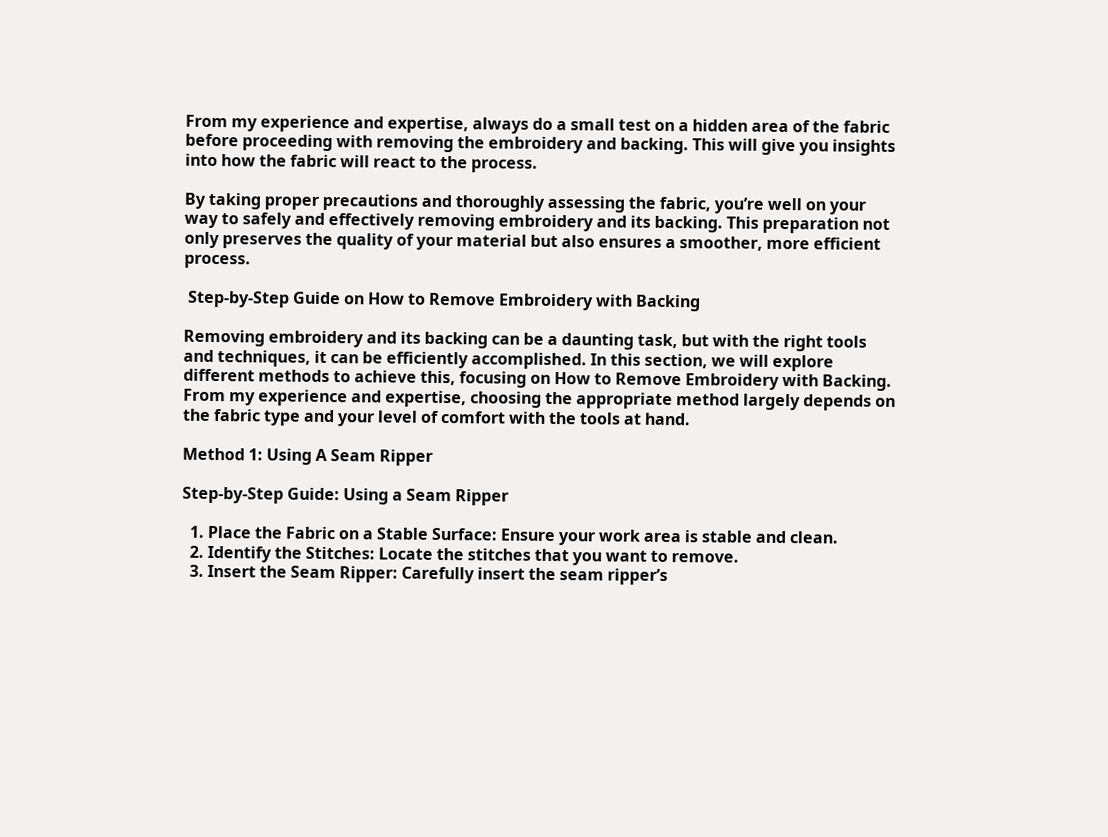From my experience and expertise, always do a small test on a hidden area of the fabric before proceeding with removing the embroidery and backing. This will give you insights into how the fabric will react to the process.

By taking proper precautions and thoroughly assessing the fabric, you’re well on your way to safely and effectively removing embroidery and its backing. This preparation not only preserves the quality of your material but also ensures a smoother, more efficient process.

 Step-by-Step Guide on How to Remove Embroidery with Backing

Removing embroidery and its backing can be a daunting task, but with the right tools and techniques, it can be efficiently accomplished. In this section, we will explore different methods to achieve this, focusing on How to Remove Embroidery with Backing. From my experience and expertise, choosing the appropriate method largely depends on the fabric type and your level of comfort with the tools at hand.

Method 1: Using A Seam Ripper

Step-by-Step Guide: Using a Seam Ripper

  1. Place the Fabric on a Stable Surface: Ensure your work area is stable and clean.
  2. Identify the Stitches: Locate the stitches that you want to remove.
  3. Insert the Seam Ripper: Carefully insert the seam ripper’s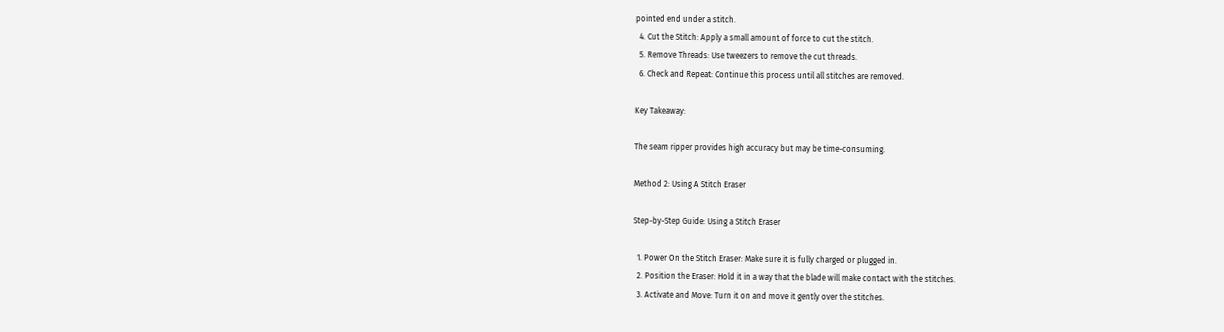pointed end under a stitch.
  4. Cut the Stitch: Apply a small amount of force to cut the stitch.
  5. Remove Threads: Use tweezers to remove the cut threads.
  6. Check and Repeat: Continue this process until all stitches are removed.

Key Takeaway:

The seam ripper provides high accuracy but may be time-consuming.

Method 2: Using A Stitch Eraser

Step-by-Step Guide: Using a Stitch Eraser

  1. Power On the Stitch Eraser: Make sure it is fully charged or plugged in.
  2. Position the Eraser: Hold it in a way that the blade will make contact with the stitches.
  3. Activate and Move: Turn it on and move it gently over the stitches.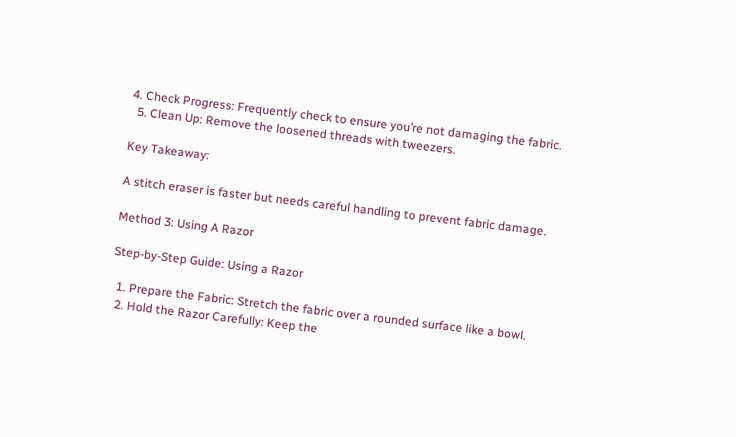4. Check Progress: Frequently check to ensure you’re not damaging the fabric.
  5. Clean Up: Remove the loosened threads with tweezers.

Key Takeaway:

A stitch eraser is faster but needs careful handling to prevent fabric damage.

Method 3: Using A Razor

Step-by-Step Guide: Using a Razor

  1. Prepare the Fabric: Stretch the fabric over a rounded surface like a bowl.
  2. Hold the Razor Carefully: Keep the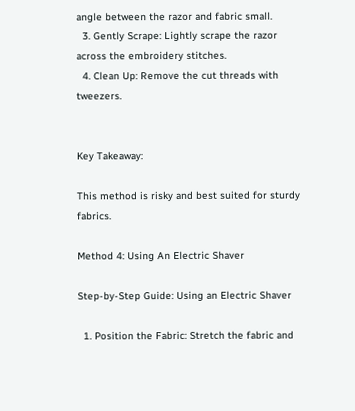angle between the razor and fabric small.
  3. Gently Scrape: Lightly scrape the razor across the embroidery stitches.
  4. Clean Up: Remove the cut threads with tweezers.


Key Takeaway:

This method is risky and best suited for sturdy fabrics.

Method 4: Using An Electric Shaver

Step-by-Step Guide: Using an Electric Shaver

  1. Position the Fabric: Stretch the fabric and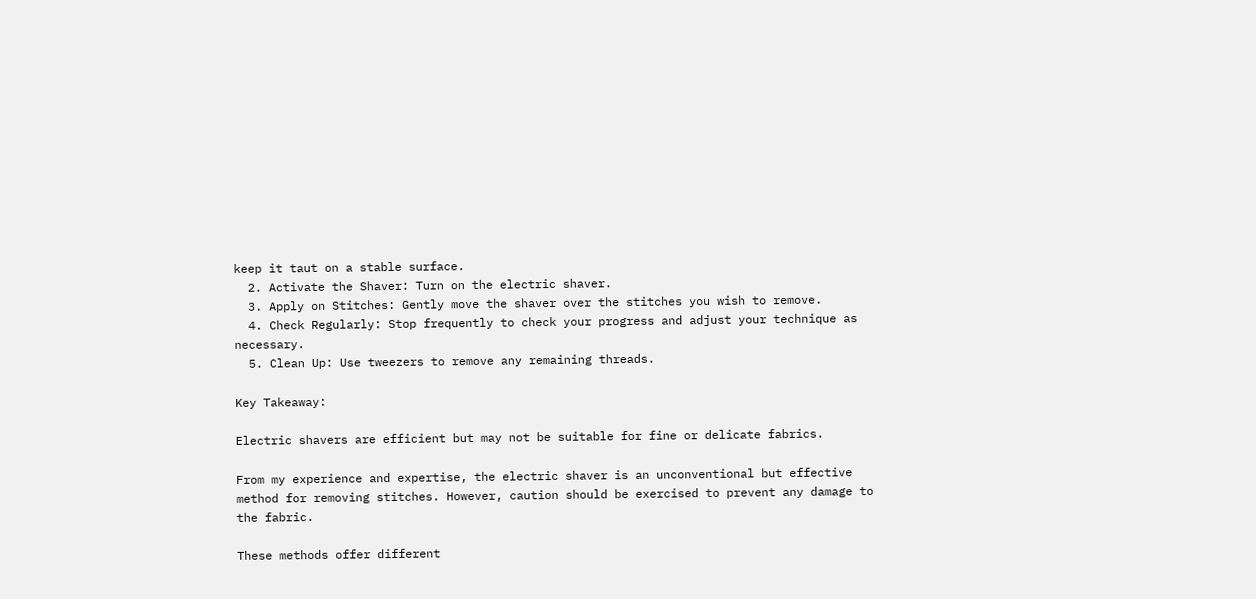keep it taut on a stable surface.
  2. Activate the Shaver: Turn on the electric shaver.
  3. Apply on Stitches: Gently move the shaver over the stitches you wish to remove.
  4. Check Regularly: Stop frequently to check your progress and adjust your technique as necessary.
  5. Clean Up: Use tweezers to remove any remaining threads.

Key Takeaway:

Electric shavers are efficient but may not be suitable for fine or delicate fabrics.

From my experience and expertise, the electric shaver is an unconventional but effective method for removing stitches. However, caution should be exercised to prevent any damage to the fabric.

These methods offer different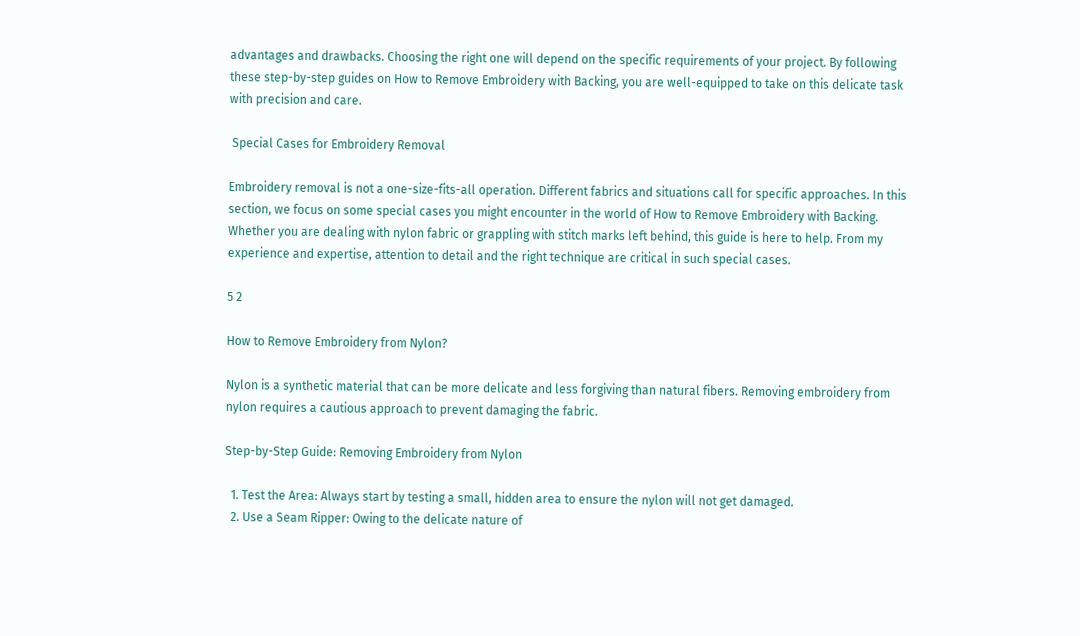advantages and drawbacks. Choosing the right one will depend on the specific requirements of your project. By following these step-by-step guides on How to Remove Embroidery with Backing, you are well-equipped to take on this delicate task with precision and care.

 Special Cases for Embroidery Removal

Embroidery removal is not a one-size-fits-all operation. Different fabrics and situations call for specific approaches. In this section, we focus on some special cases you might encounter in the world of How to Remove Embroidery with Backing. Whether you are dealing with nylon fabric or grappling with stitch marks left behind, this guide is here to help. From my experience and expertise, attention to detail and the right technique are critical in such special cases.

5 2

How to Remove Embroidery from Nylon?

Nylon is a synthetic material that can be more delicate and less forgiving than natural fibers. Removing embroidery from nylon requires a cautious approach to prevent damaging the fabric.

Step-by-Step Guide: Removing Embroidery from Nylon

  1. Test the Area: Always start by testing a small, hidden area to ensure the nylon will not get damaged.
  2. Use a Seam Ripper: Owing to the delicate nature of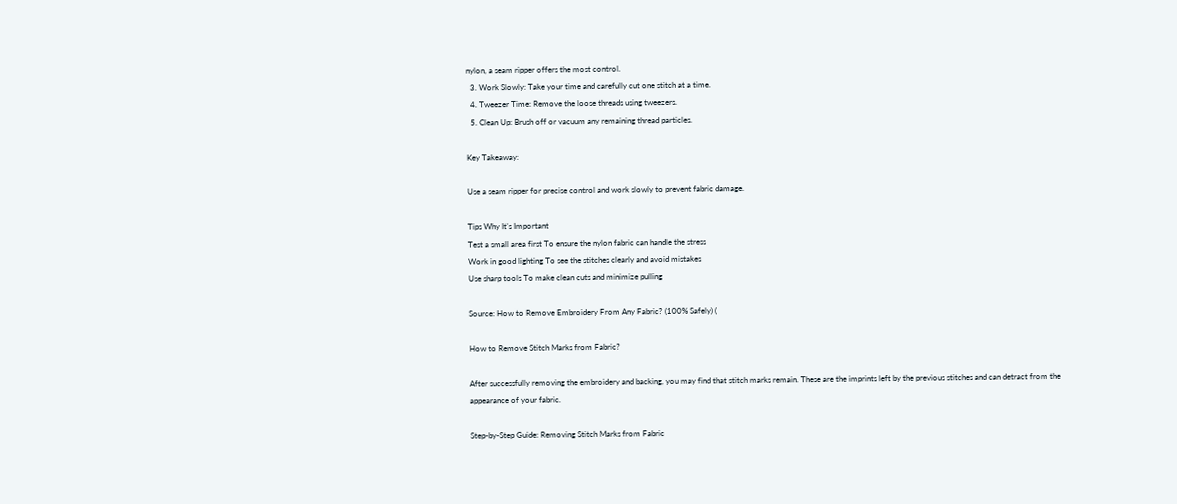nylon, a seam ripper offers the most control.
  3. Work Slowly: Take your time and carefully cut one stitch at a time.
  4. Tweezer Time: Remove the loose threads using tweezers.
  5. Clean Up: Brush off or vacuum any remaining thread particles.

Key Takeaway:

Use a seam ripper for precise control and work slowly to prevent fabric damage.

Tips Why It’s Important
Test a small area first To ensure the nylon fabric can handle the stress
Work in good lighting To see the stitches clearly and avoid mistakes
Use sharp tools To make clean cuts and minimize pulling

Source: How to Remove Embroidery From Any Fabric? (100% Safely) (

How to Remove Stitch Marks from Fabric?

After successfully removing the embroidery and backing, you may find that stitch marks remain. These are the imprints left by the previous stitches and can detract from the appearance of your fabric.

Step-by-Step Guide: Removing Stitch Marks from Fabric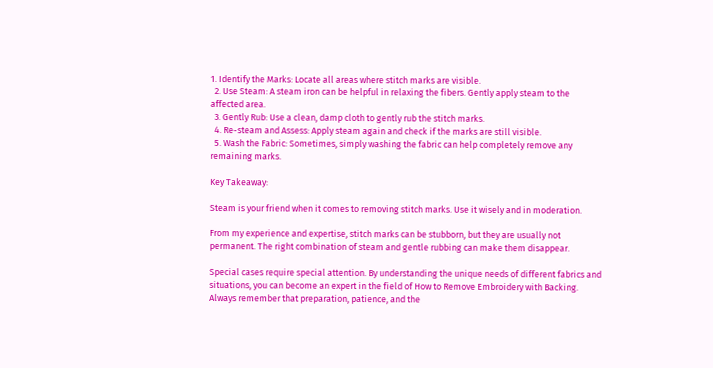1. Identify the Marks: Locate all areas where stitch marks are visible.
  2. Use Steam: A steam iron can be helpful in relaxing the fibers. Gently apply steam to the affected area.
  3. Gently Rub: Use a clean, damp cloth to gently rub the stitch marks.
  4. Re-steam and Assess: Apply steam again and check if the marks are still visible.
  5. Wash the Fabric: Sometimes, simply washing the fabric can help completely remove any remaining marks.

Key Takeaway:

Steam is your friend when it comes to removing stitch marks. Use it wisely and in moderation.

From my experience and expertise, stitch marks can be stubborn, but they are usually not permanent. The right combination of steam and gentle rubbing can make them disappear.

Special cases require special attention. By understanding the unique needs of different fabrics and situations, you can become an expert in the field of How to Remove Embroidery with Backing. Always remember that preparation, patience, and the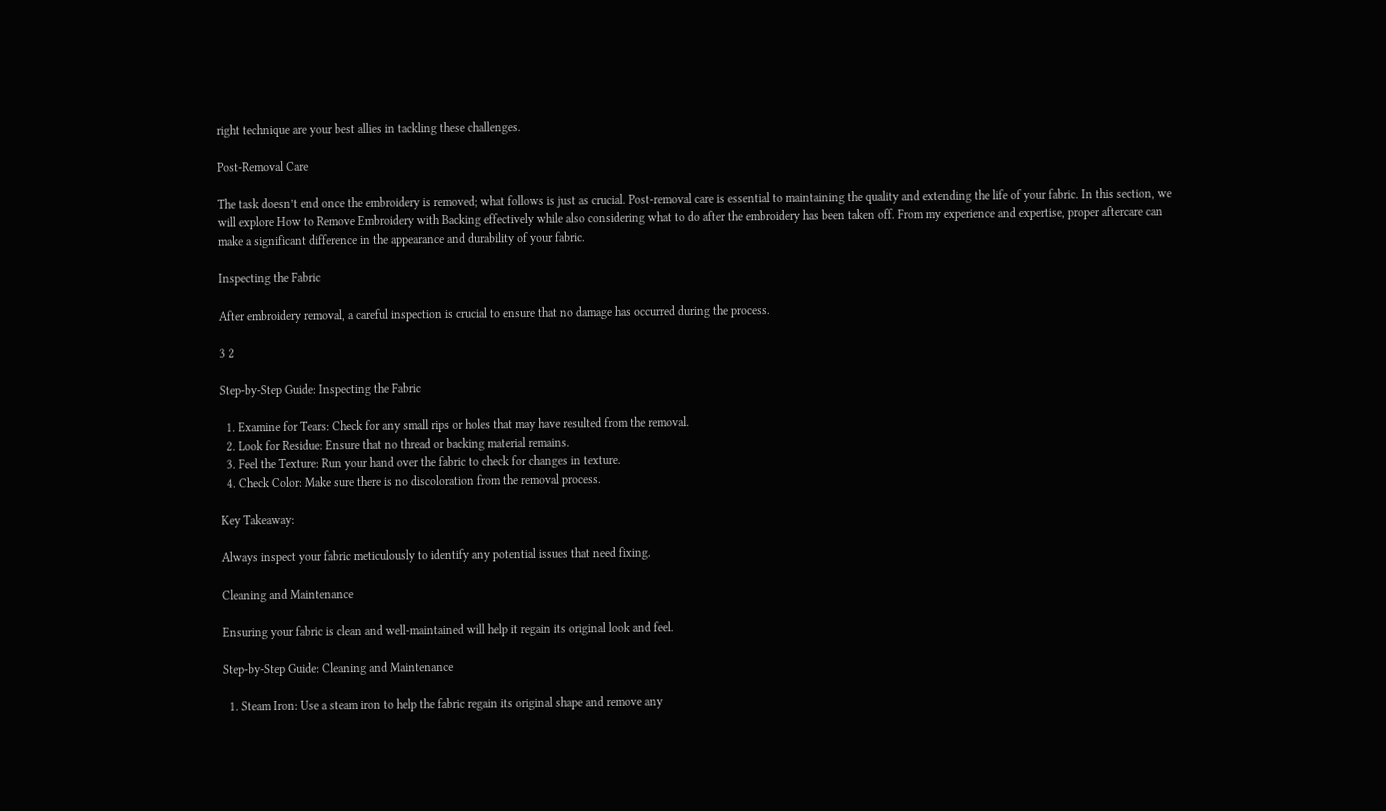right technique are your best allies in tackling these challenges.

Post-Removal Care

The task doesn’t end once the embroidery is removed; what follows is just as crucial. Post-removal care is essential to maintaining the quality and extending the life of your fabric. In this section, we will explore How to Remove Embroidery with Backing effectively while also considering what to do after the embroidery has been taken off. From my experience and expertise, proper aftercare can make a significant difference in the appearance and durability of your fabric.

Inspecting the Fabric

After embroidery removal, a careful inspection is crucial to ensure that no damage has occurred during the process.

3 2

Step-by-Step Guide: Inspecting the Fabric

  1. Examine for Tears: Check for any small rips or holes that may have resulted from the removal.
  2. Look for Residue: Ensure that no thread or backing material remains.
  3. Feel the Texture: Run your hand over the fabric to check for changes in texture.
  4. Check Color: Make sure there is no discoloration from the removal process.

Key Takeaway:

Always inspect your fabric meticulously to identify any potential issues that need fixing.

Cleaning and Maintenance

Ensuring your fabric is clean and well-maintained will help it regain its original look and feel.

Step-by-Step Guide: Cleaning and Maintenance

  1. Steam Iron: Use a steam iron to help the fabric regain its original shape and remove any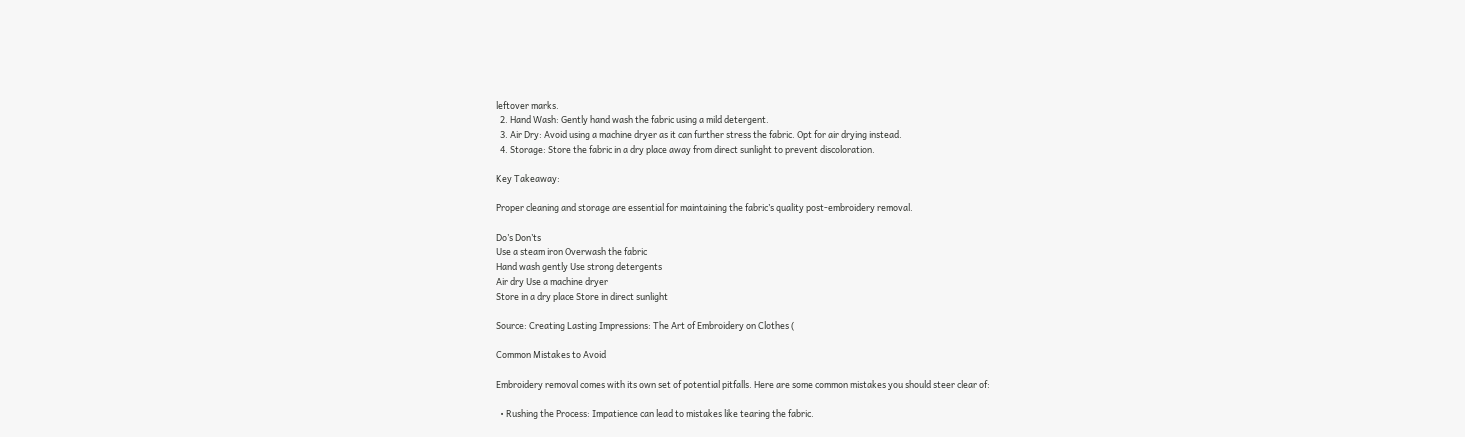leftover marks.
  2. Hand Wash: Gently hand wash the fabric using a mild detergent.
  3. Air Dry: Avoid using a machine dryer as it can further stress the fabric. Opt for air drying instead.
  4. Storage: Store the fabric in a dry place away from direct sunlight to prevent discoloration.

Key Takeaway:

Proper cleaning and storage are essential for maintaining the fabric’s quality post-embroidery removal.

Do’s Don’ts
Use a steam iron Overwash the fabric
Hand wash gently Use strong detergents
Air dry Use a machine dryer
Store in a dry place Store in direct sunlight

Source: Creating Lasting Impressions: The Art of Embroidery on Clothes (

Common Mistakes to Avoid

Embroidery removal comes with its own set of potential pitfalls. Here are some common mistakes you should steer clear of:

  • Rushing the Process: Impatience can lead to mistakes like tearing the fabric.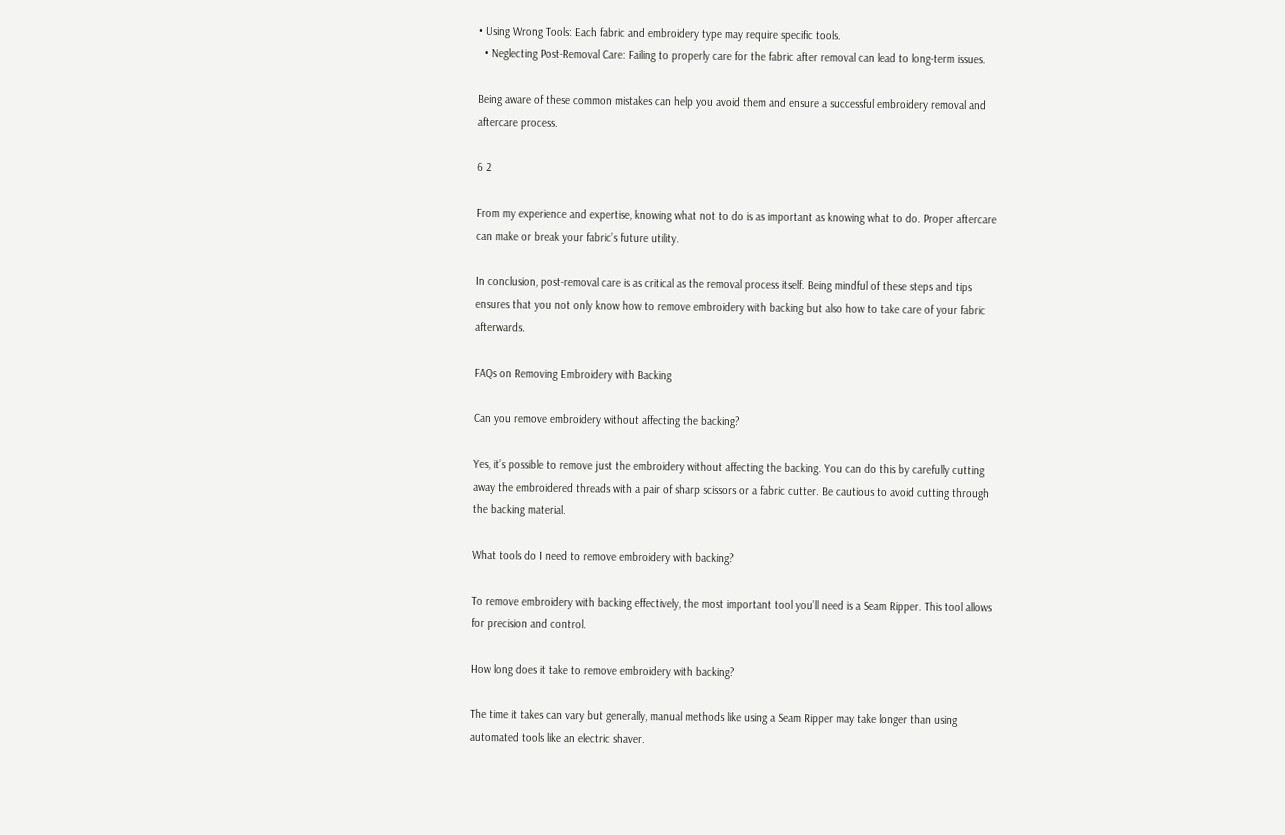• Using Wrong Tools: Each fabric and embroidery type may require specific tools.
  • Neglecting Post-Removal Care: Failing to properly care for the fabric after removal can lead to long-term issues.

Being aware of these common mistakes can help you avoid them and ensure a successful embroidery removal and aftercare process.

6 2

From my experience and expertise, knowing what not to do is as important as knowing what to do. Proper aftercare can make or break your fabric’s future utility.

In conclusion, post-removal care is as critical as the removal process itself. Being mindful of these steps and tips ensures that you not only know how to remove embroidery with backing but also how to take care of your fabric afterwards.

FAQs on Removing Embroidery with Backing

Can you remove embroidery without affecting the backing?

Yes, it’s possible to remove just the embroidery without affecting the backing. You can do this by carefully cutting away the embroidered threads with a pair of sharp scissors or a fabric cutter. Be cautious to avoid cutting through the backing material.

What tools do I need to remove embroidery with backing?

To remove embroidery with backing effectively, the most important tool you’ll need is a Seam Ripper. This tool allows for precision and control.

How long does it take to remove embroidery with backing?

The time it takes can vary but generally, manual methods like using a Seam Ripper may take longer than using automated tools like an electric shaver.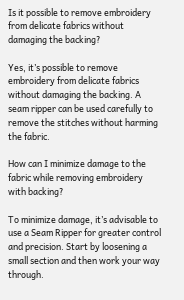Is it possible to remove embroidery from delicate fabrics without damaging the backing?

Yes, it’s possible to remove embroidery from delicate fabrics without damaging the backing. A seam ripper can be used carefully to remove the stitches without harming the fabric.

How can I minimize damage to the fabric while removing embroidery with backing?

To minimize damage, it’s advisable to use a Seam Ripper for greater control and precision. Start by loosening a small section and then work your way through.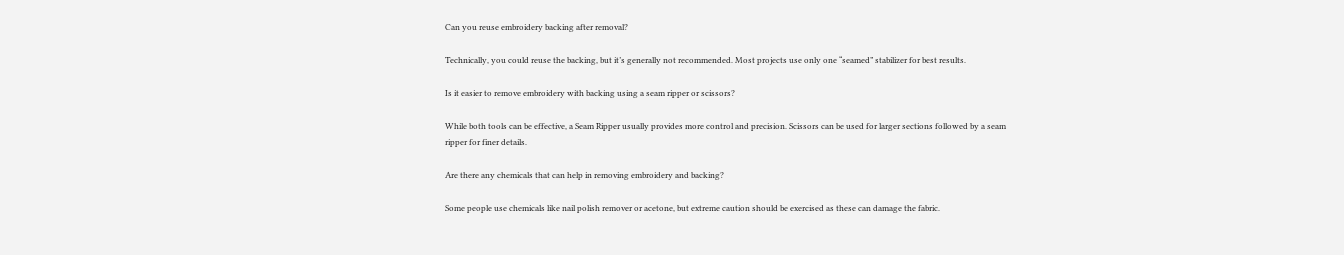Can you reuse embroidery backing after removal?

Technically, you could reuse the backing, but it’s generally not recommended. Most projects use only one “seamed” stabilizer for best results.

Is it easier to remove embroidery with backing using a seam ripper or scissors?

While both tools can be effective, a Seam Ripper usually provides more control and precision. Scissors can be used for larger sections followed by a seam ripper for finer details.

Are there any chemicals that can help in removing embroidery and backing?

Some people use chemicals like nail polish remover or acetone, but extreme caution should be exercised as these can damage the fabric.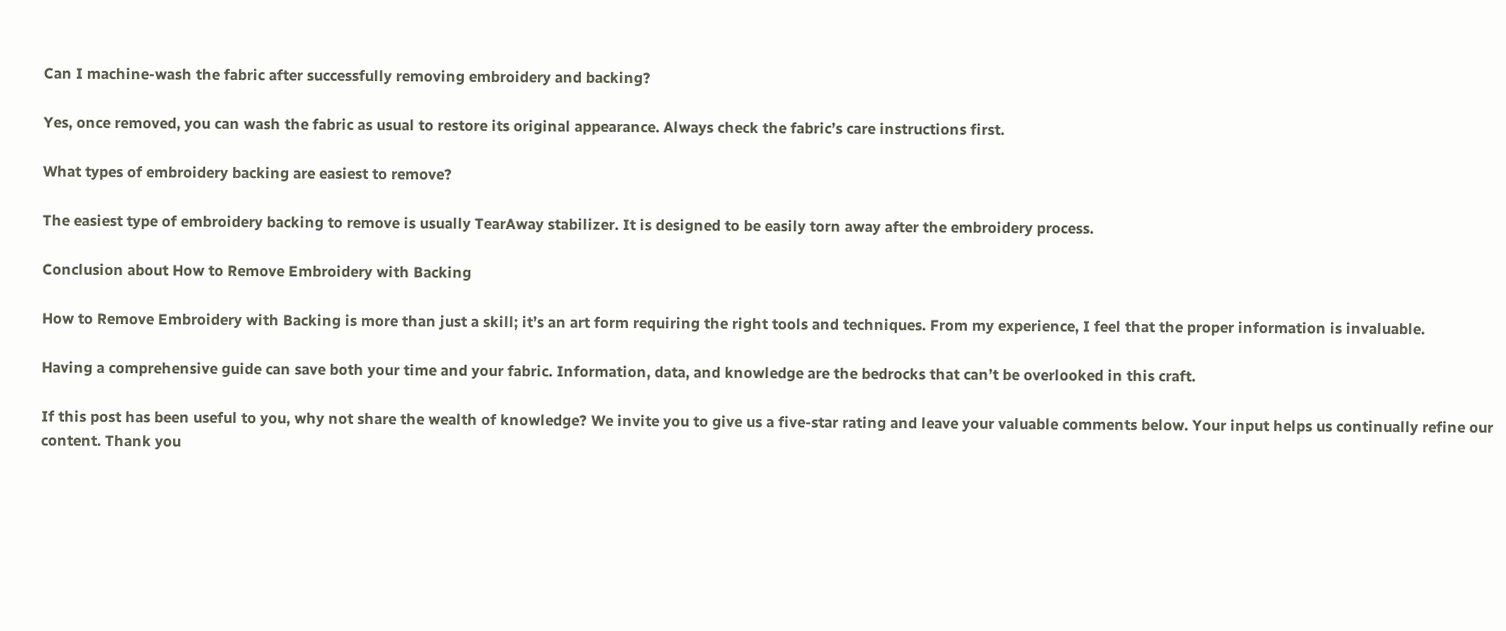Can I machine-wash the fabric after successfully removing embroidery and backing?

Yes, once removed, you can wash the fabric as usual to restore its original appearance. Always check the fabric’s care instructions first.

What types of embroidery backing are easiest to remove?

The easiest type of embroidery backing to remove is usually TearAway stabilizer. It is designed to be easily torn away after the embroidery process.

Conclusion about How to Remove Embroidery with Backing

How to Remove Embroidery with Backing is more than just a skill; it’s an art form requiring the right tools and techniques. From my experience, I feel that the proper information is invaluable.

Having a comprehensive guide can save both your time and your fabric. Information, data, and knowledge are the bedrocks that can’t be overlooked in this craft.

If this post has been useful to you, why not share the wealth of knowledge? We invite you to give us a five-star rating and leave your valuable comments below. Your input helps us continually refine our content. Thank you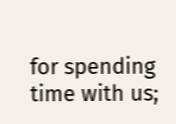for spending time with us;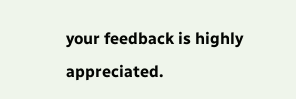your feedback is highly appreciated.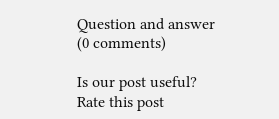Question and answer (0 comments)

Is our post useful?
Rate this post